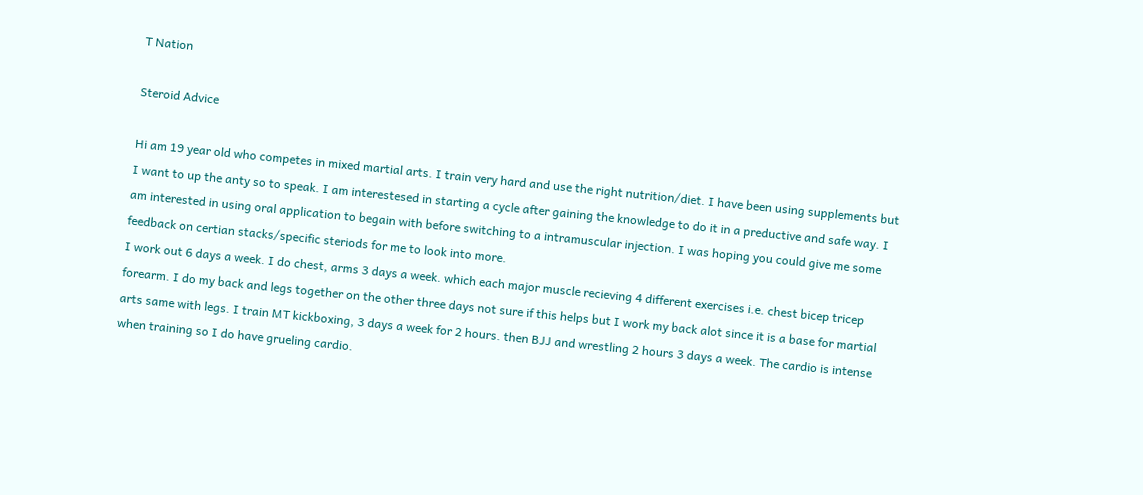T Nation

Steroid Advice

Hi am 19 year old who competes in mixed martial arts. I train very hard and use the right nutrition/diet. I have been using supplements but I want to up the anty so to speak. I am interestesed in starting a cycle after gaining the knowledge to do it in a preductive and safe way. I am interested in using oral application to begain with before switching to a intramuscular injection. I was hoping you could give me some feedback on certian stacks/specific steriods for me to look into more.
I work out 6 days a week. I do chest, arms 3 days a week. which each major muscle recieving 4 different exercises i.e. chest bicep tricep forearm. I do my back and legs together on the other three days not sure if this helps but I work my back alot since it is a base for martial arts same with legs. I train MT kickboxing, 3 days a week for 2 hours. then BJJ and wrestling 2 hours 3 days a week. The cardio is intense when training so I do have grueling cardio.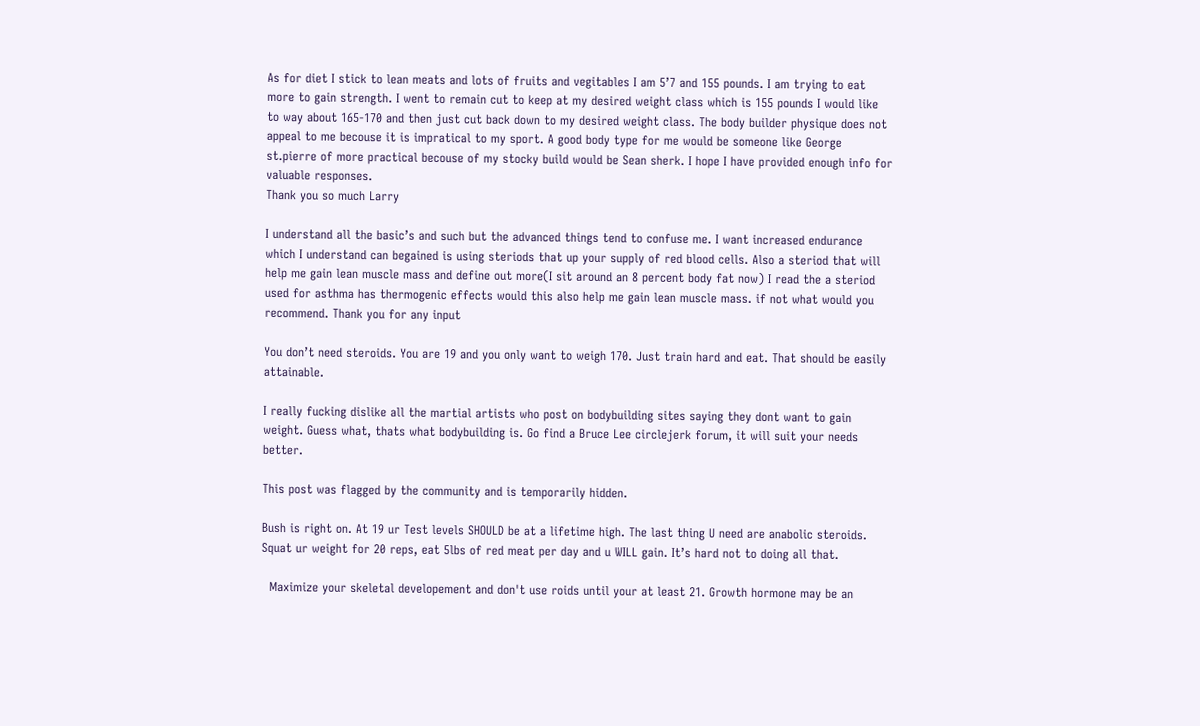As for diet I stick to lean meats and lots of fruits and vegitables I am 5’7 and 155 pounds. I am trying to eat more to gain strength. I went to remain cut to keep at my desired weight class which is 155 pounds I would like to way about 165-170 and then just cut back down to my desired weight class. The body builder physique does not appeal to me becouse it is impratical to my sport. A good body type for me would be someone like George st.pierre of more practical becouse of my stocky build would be Sean sherk. I hope I have provided enough info for valuable responses.
Thank you so much Larry

I understand all the basic’s and such but the advanced things tend to confuse me. I want increased endurance which I understand can begained is using steriods that up your supply of red blood cells. Also a steriod that will help me gain lean muscle mass and define out more(I sit around an 8 percent body fat now) I read the a steriod used for asthma has thermogenic effects would this also help me gain lean muscle mass. if not what would you recommend. Thank you for any input

You don’t need steroids. You are 19 and you only want to weigh 170. Just train hard and eat. That should be easily attainable.

I really fucking dislike all the martial artists who post on bodybuilding sites saying they dont want to gain weight. Guess what, thats what bodybuilding is. Go find a Bruce Lee circlejerk forum, it will suit your needs better.

This post was flagged by the community and is temporarily hidden.

Bush is right on. At 19 ur Test levels SHOULD be at a lifetime high. The last thing U need are anabolic steroids. Squat ur weight for 20 reps, eat 5lbs of red meat per day and u WILL gain. It’s hard not to doing all that.

  Maximize your skeletal developement and don't use roids until your at least 21. Growth hormone may be an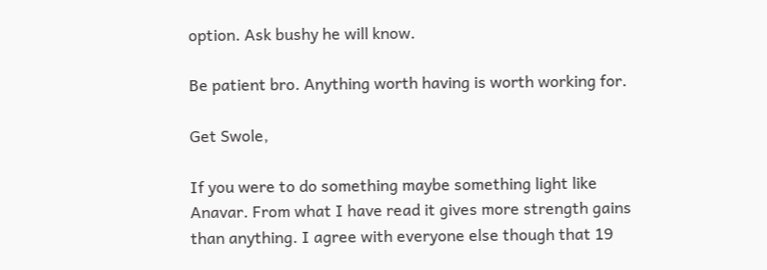option. Ask bushy he will know.

Be patient bro. Anything worth having is worth working for.

Get Swole,

If you were to do something maybe something light like Anavar. From what I have read it gives more strength gains than anything. I agree with everyone else though that 19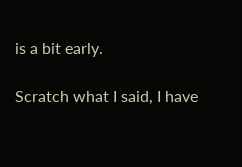is a bit early.

Scratch what I said, I have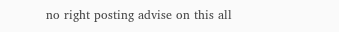no right posting advise on this all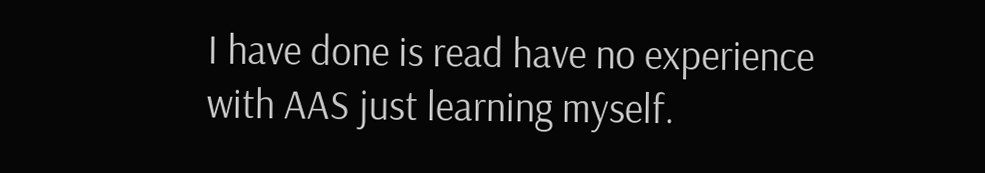I have done is read have no experience with AAS just learning myself.